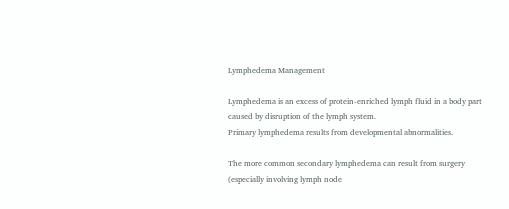Lymphedema Management

Lymphedema is an excess of protein-enriched lymph fluid in a body part caused by disruption of the lymph system.
Primary lymphedema results from developmental abnormalities.

The more common secondary lymphedema can result from surgery (especially involving lymph node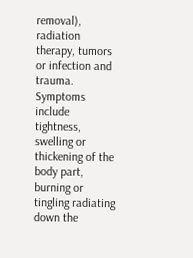removal), radiation therapy, tumors or infection and trauma. Symptoms include tightness, swelling or thickening of the body part, burning or tingling radiating down the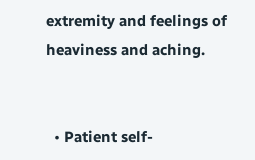extremity and feelings of heaviness and aching.


  • Patient self-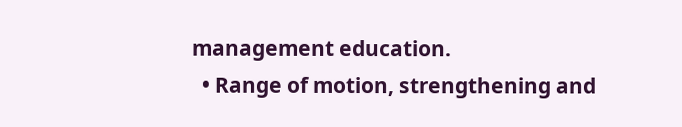management education.
  • Range of motion, strengthening and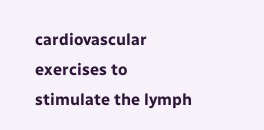cardiovascular exercises to stimulate the lymph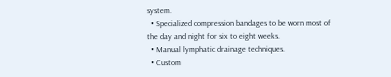system.
  • Specialized compression bandages to be worn most of the day and night for six to eight weeks.
  • Manual lymphatic drainage techniques.
  • Custom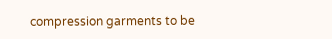compression garments to be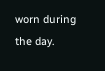worn during the day.